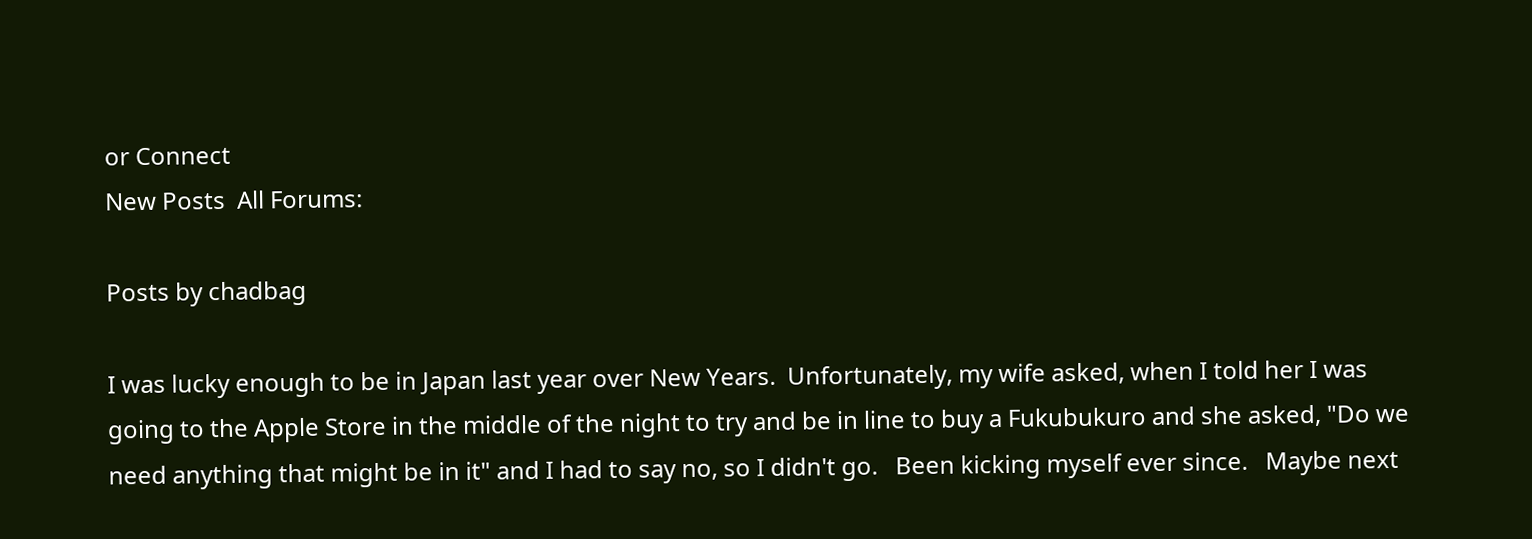or Connect
New Posts  All Forums:

Posts by chadbag

I was lucky enough to be in Japan last year over New Years.  Unfortunately, my wife asked, when I told her I was going to the Apple Store in the middle of the night to try and be in line to buy a Fukubukuro and she asked, "Do we need anything that might be in it" and I had to say no, so I didn't go.   Been kicking myself ever since.   Maybe next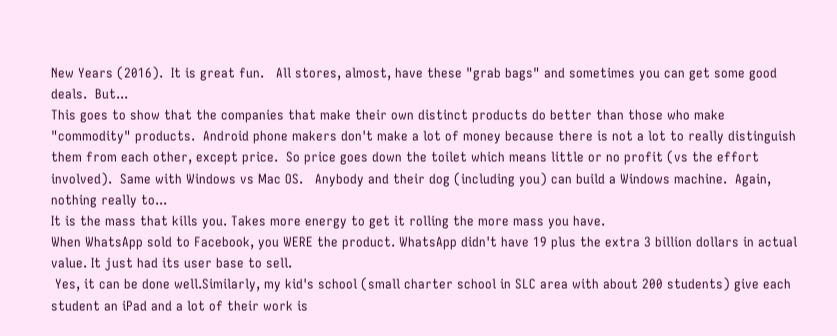New Years (2016).  It is great fun.   All stores, almost, have these "grab bags" and sometimes you can get some good deals.  But...
This goes to show that the companies that make their own distinct products do better than those who make "commodity" products.  Android phone makers don't make a lot of money because there is not a lot to really distinguish them from each other, except price.  So price goes down the toilet which means little or no profit (vs the effort involved).  Same with Windows vs Mac OS.   Anybody and their dog (including you) can build a Windows machine.  Again, nothing really to...
It is the mass that kills you. Takes more energy to get it rolling the more mass you have.
When WhatsApp sold to Facebook, you WERE the product. WhatsApp didn't have 19 plus the extra 3 billion dollars in actual value. It just had its user base to sell.
 Yes, it can be done well.Similarly, my kid's school (small charter school in SLC area with about 200 students) give each student an iPad and a lot of their work is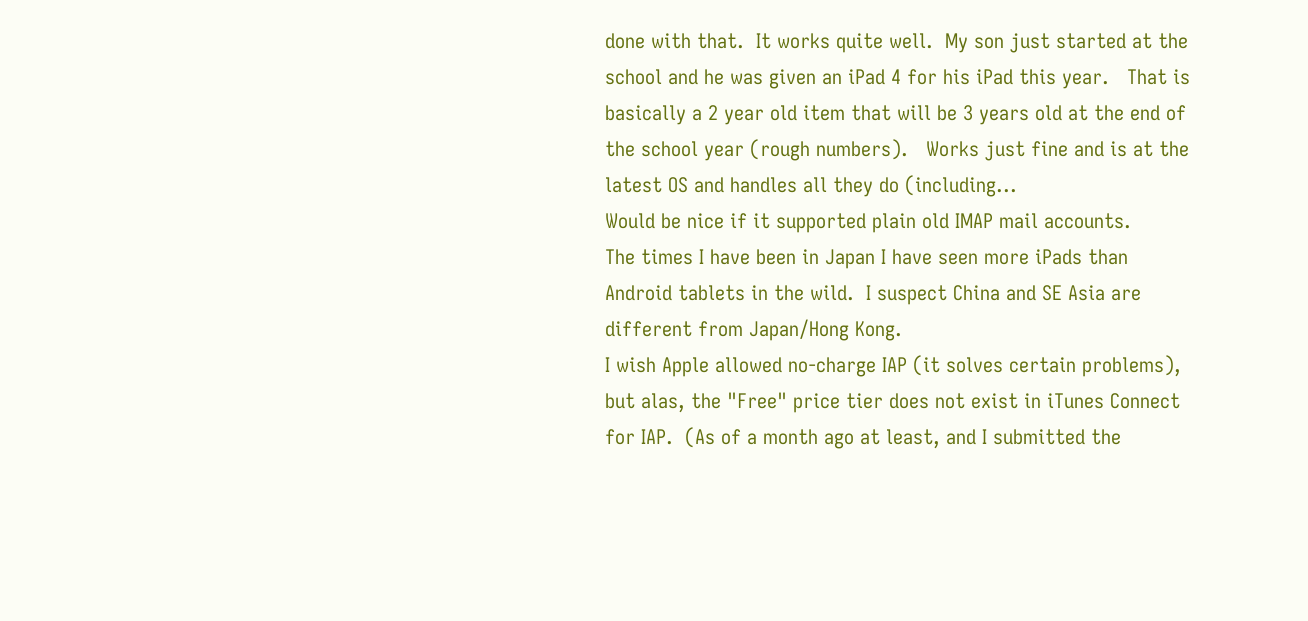done with that.  It works quite well.  My son just started at the school and he was given an iPad 4 for his iPad this year.   That is basically a 2 year old item that will be 3 years old at the end of the school year (rough numbers).   Works just fine and is at the latest OS and handles all they do (including...
Would be nice if it supported plain old IMAP mail accounts.
The times I have been in Japan I have seen more iPads than Android tablets in the wild.  I suspect China and SE Asia are different from Japan/Hong Kong.
I wish Apple allowed no-charge IAP (it solves certain problems), but alas, the "Free" price tier does not exist in iTunes Connect for IAP.  (As of a month ago at least, and I submitted the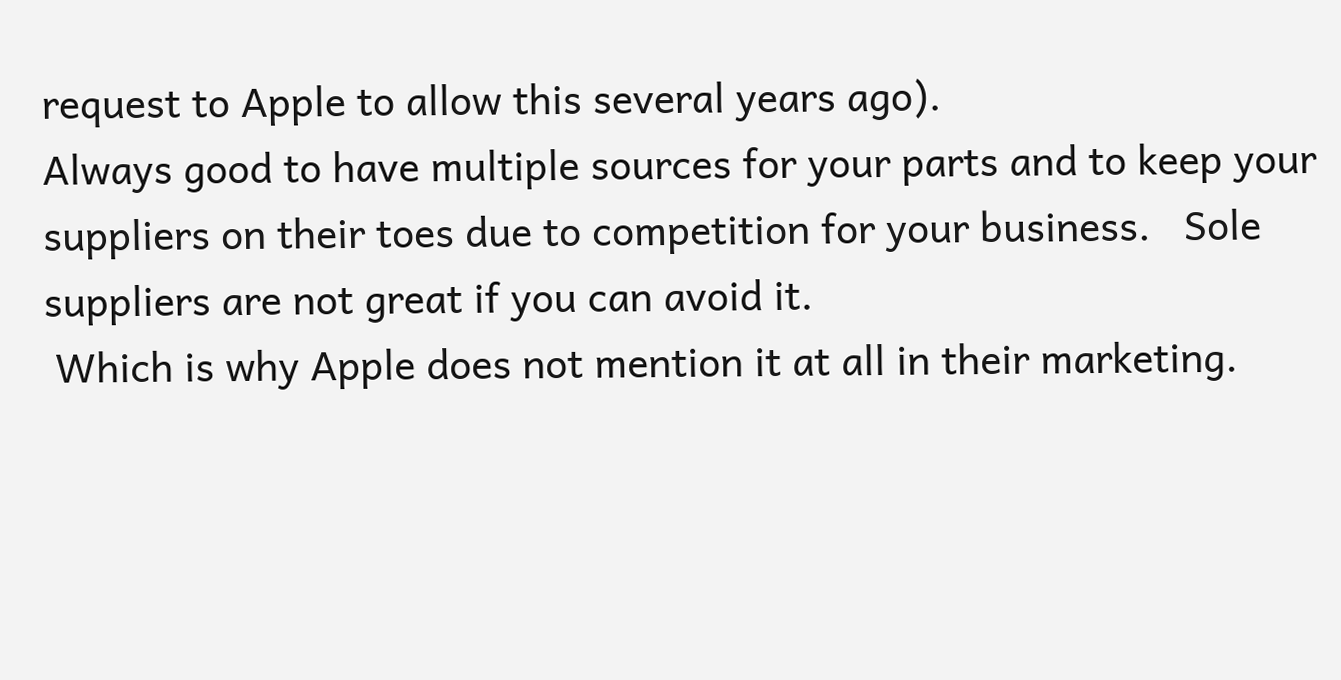request to Apple to allow this several years ago).
Always good to have multiple sources for your parts and to keep your suppliers on their toes due to competition for your business.   Sole suppliers are not great if you can avoid it.
 Which is why Apple does not mention it at all in their marketing.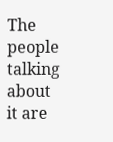The people talking about it are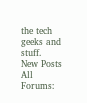the tech geeks and stuff.
New Posts  All Forums: